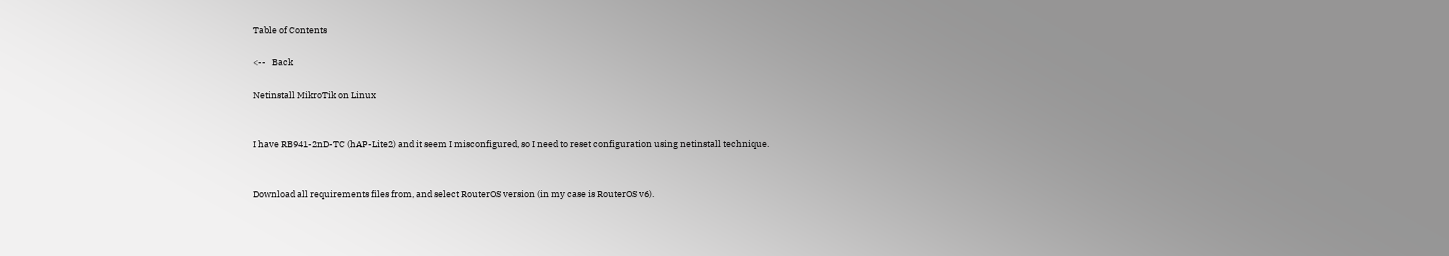Table of Contents

<--   Back

Netinstall MikroTik on Linux


I have RB941-2nD-TC (hAP-Lite2) and it seem I misconfigured, so I need to reset configuration using netinstall technique.


Download all requirements files from, and select RouterOS version (in my case is RouterOS v6).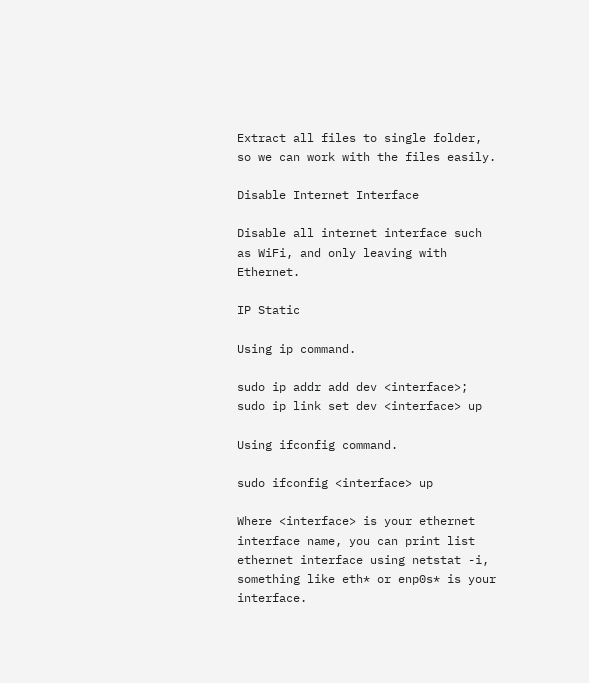Extract all files to single folder, so we can work with the files easily.

Disable Internet Interface

Disable all internet interface such as WiFi, and only leaving with Ethernet.

IP Static

Using ip command.

sudo ip addr add dev <interface>; sudo ip link set dev <interface> up

Using ifconfig command.

sudo ifconfig <interface> up

Where <interface> is your ethernet interface name, you can print list ethernet interface using netstat -i, something like eth* or enp0s* is your interface.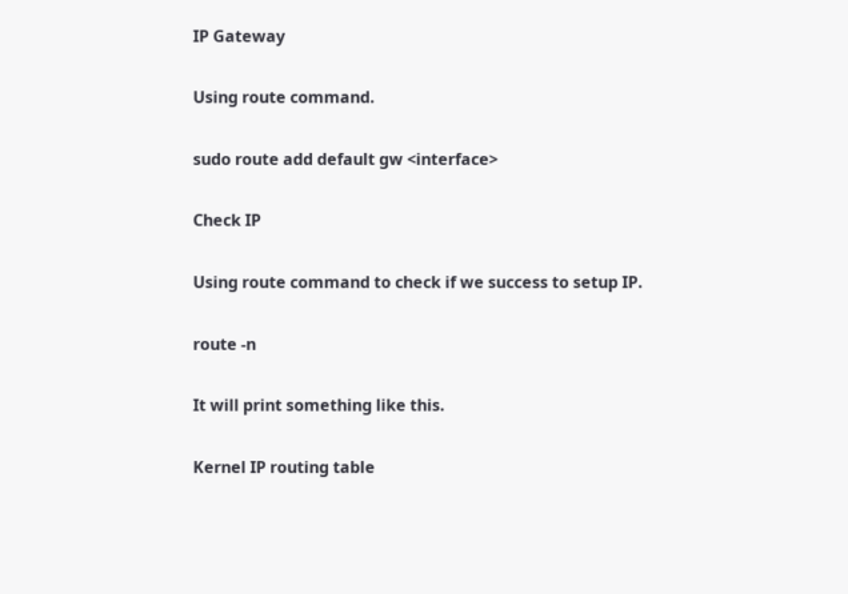IP Gateway

Using route command.

sudo route add default gw <interface>

Check IP

Using route command to check if we success to setup IP.

route -n

It will print something like this.

Kernel IP routing table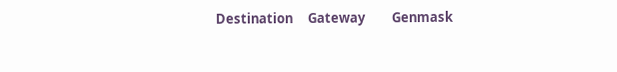Destination     Gateway         Genmask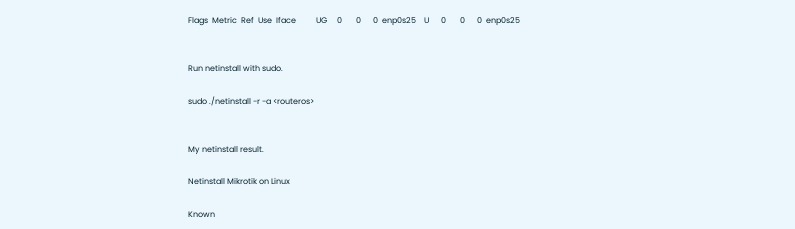Flags  Metric  Ref  Use  Iface          UG     0       0      0  enp0s25    U      0       0      0  enp0s25


Run netinstall with sudo.

sudo ./netinstall -r -a <routeros>


My netinstall result.

Netinstall Mikrotik on Linux

Known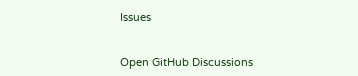Issues


Open GitHub Discussions